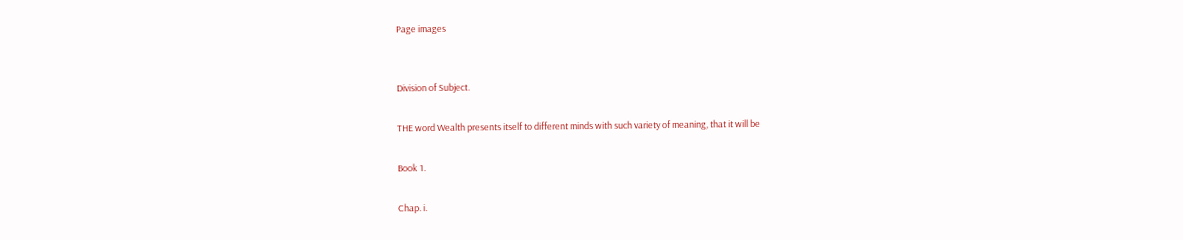Page images


Division of Subject.

THE word Wealth presents itself to different minds with such variety of meaning, that it will be

Book 1.

Chap. i.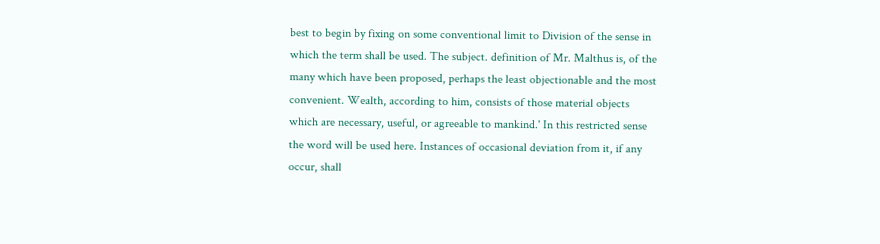best to begin by fixing on some conventional limit to Division of the sense in which the term shall be used. The subject. definition of Mr. Malthus is, of the many which have been proposed, perhaps the least objectionable and the most convenient. Wealth, according to him, consists of those material objects which are necessary, useful, or agreeable to mankind.' In this restricted sense the word will be used here. Instances of occasional deviation from it, if any occur, shall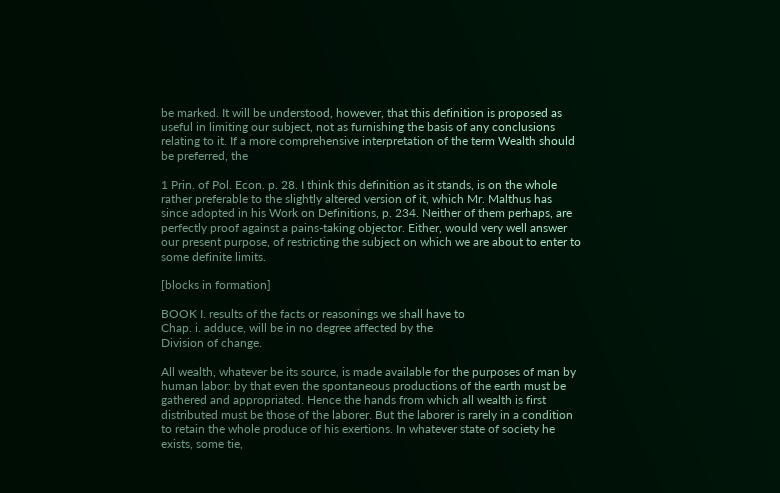be marked. It will be understood, however, that this definition is proposed as useful in limiting our subject, not as furnishing the basis of any conclusions relating to it. If a more comprehensive interpretation of the term Wealth should be preferred, the

1 Prin. of Pol. Econ. p. 28. I think this definition as it stands, is on the whole rather preferable to the slightly altered version of it, which Mr. Malthus has since adopted in his Work on Definitions, p. 234. Neither of them perhaps, are perfectly proof against a pains-taking objector. Either, would very well answer our present purpose, of restricting the subject on which we are about to enter to some definite limits.

[blocks in formation]

BOOK I. results of the facts or reasonings we shall have to
Chap. i. adduce, will be in no degree affected by the
Division of change.

All wealth, whatever be its source, is made available for the purposes of man by human labor: by that even the spontaneous productions of the earth must be gathered and appropriated. Hence the hands from which all wealth is first distributed must be those of the laborer. But the laborer is rarely in a condition to retain the whole produce of his exertions. In whatever state of society he exists, some tie,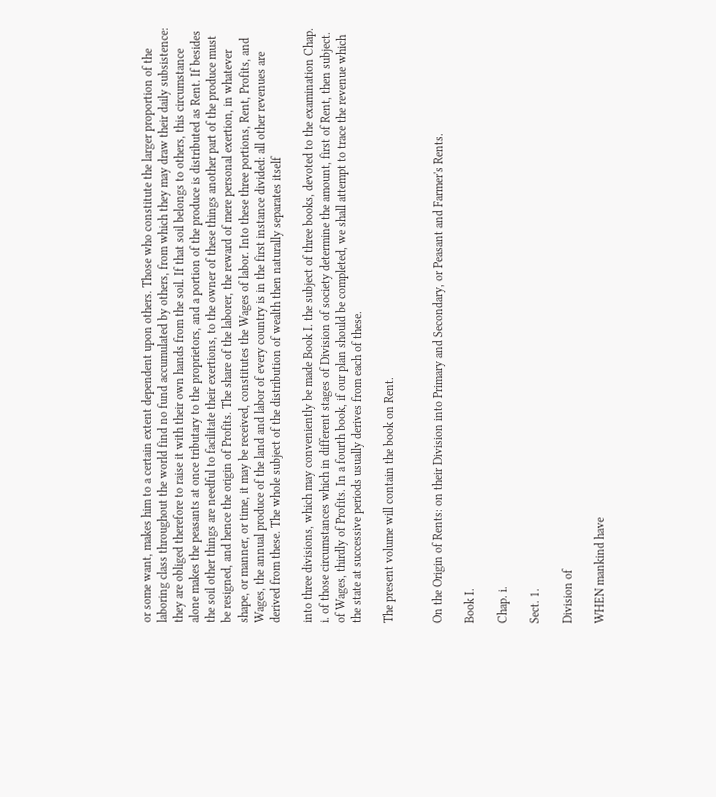or some want, makes him to a certain extent dependent upon others. Those who constitute the larger proportion of the laboring class throughout the world find no fund accumulated by others, from which they may draw their daily subsistence: they are obliged therefore to raise it with their own hands from the soil. If that soil belongs to others, this circumstance alone makes the peasants at once tributary to the proprietors, and a portion of the produce is distributed as Rent. If besides the soil other things are needful to facilitate their exertions, to the owner of these things another part of the produce must be resigned, and hence the origin of Profits. The share of the laborer, the reward of mere personal exertion, in whatever shape, or manner, or time, it may be received, constitutes the Wages of labor. Into these three portions, Rent, Profits, and Wages, the annual produce of the land and labor of every country is in the first instance divided: all other revenues are derived from these. The whole subject of the distribution of wealth then naturally separates itself

into three divisions, which may conveniently be made Book I. the subject of three books, devoted to the examination Chap. i. of those circumstances which in different stages of Division of society determine the amount, first of Rent, then subject. of Wages, thirdly of Profits. In a fourth book, if our plan should be completed, we shall attempt to trace the revenue which the state at successive periods usually derives from each of these.

The present volume will contain the book on Rent.


On the Origin of Rents: on their Division into Primary and Secondary, or Peasant and Farmer's Rents.

Book I.

Chap. i.

Sect. 1.

Division of

WHEN mankind have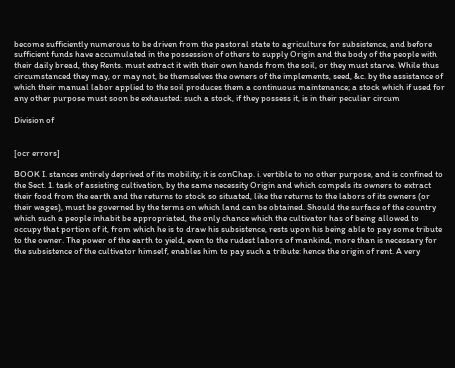become sufficiently numerous to be driven from the pastoral state to agriculture for subsistence, and before sufficient funds have accumulated in the possession of others to supply Origin and the body of the people with their daily bread, they Rents. must extract it with their own hands from the soil, or they must starve. While thus circumstanced they may, or may not, be themselves the owners of the implements, seed, &c. by the assistance of which their manual labor applied to the soil produces them a continuous maintenance; a stock which if used for any other purpose must soon be exhausted: such a stock, if they possess it, is in their peculiar circum

Division of


[ocr errors]

BOOK I. stances entirely deprived of its mobility; it is conChap. i. vertible to no other purpose, and is confined to the Sect. 1. task of assisting cultivation, by the same necessity Origin and which compels its owners to extract their food from the earth and the returns to stock so situated, like the returns to the labors of its owners (or their wages), must be governed by the terms on which land can be obtained. Should the surface of the country which such a people inhabit be appropriated, the only chance which the cultivator has of being allowed to occupy that portion of it, from which he is to draw his subsistence, rests upon his being able to pay some tribute to the owner. The power of the earth to yield, even to the rudest labors of mankind, more than is necessary for the subsistence of the cultivator himself, enables him to pay such a tribute: hence the origin of rent. A very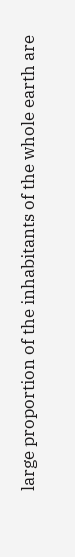large proportion of the inhabitants of the whole earth are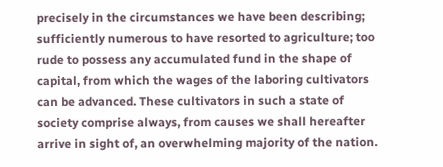precisely in the circumstances we have been describing; sufficiently numerous to have resorted to agriculture; too rude to possess any accumulated fund in the shape of capital, from which the wages of the laboring cultivators can be advanced. These cultivators in such a state of society comprise always, from causes we shall hereafter arrive in sight of, an overwhelming majority of the nation.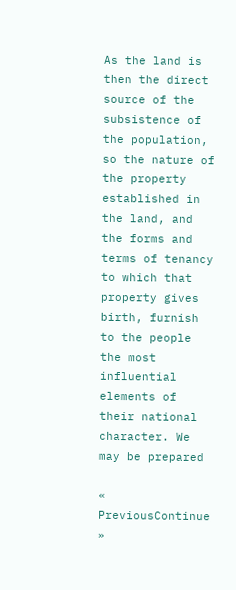As the land is then the direct source of the subsistence of the population, so the nature of the property established in the land, and the forms and terms of tenancy to which that property gives birth, furnish to the people the most influential elements of their national character. We may be prepared

« PreviousContinue »